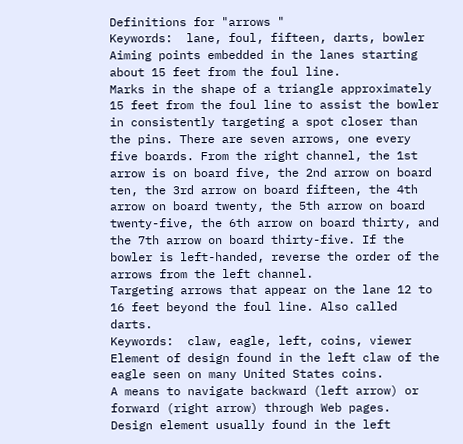Definitions for "arrows "
Keywords:  lane, foul, fifteen, darts, bowler
Aiming points embedded in the lanes starting about 15 feet from the foul line.
Marks in the shape of a triangle approximately 15 feet from the foul line to assist the bowler in consistently targeting a spot closer than the pins. There are seven arrows, one every five boards. From the right channel, the 1st arrow is on board five, the 2nd arrow on board ten, the 3rd arrow on board fifteen, the 4th arrow on board twenty, the 5th arrow on board twenty-five, the 6th arrow on board thirty, and the 7th arrow on board thirty-five. If the bowler is left-handed, reverse the order of the arrows from the left channel.
Targeting arrows that appear on the lane 12 to 16 feet beyond the foul line. Also called darts.
Keywords:  claw, eagle, left, coins, viewer
Element of design found in the left claw of the eagle seen on many United States coins.
A means to navigate backward (left arrow) or forward (right arrow) through Web pages.
Design element usually found in the left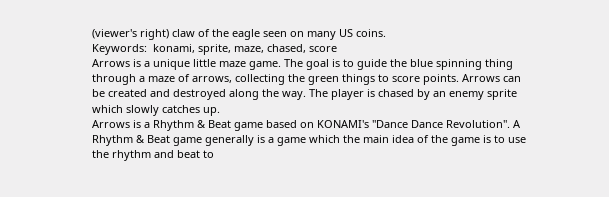(viewer's right) claw of the eagle seen on many US coins.
Keywords:  konami, sprite, maze, chased, score
Arrows is a unique little maze game. The goal is to guide the blue spinning thing through a maze of arrows, collecting the green things to score points. Arrows can be created and destroyed along the way. The player is chased by an enemy sprite which slowly catches up.
Arrows is a Rhythm & Beat game based on KONAMI's "Dance Dance Revolution". A Rhythm & Beat game generally is a game which the main idea of the game is to use the rhythm and beat to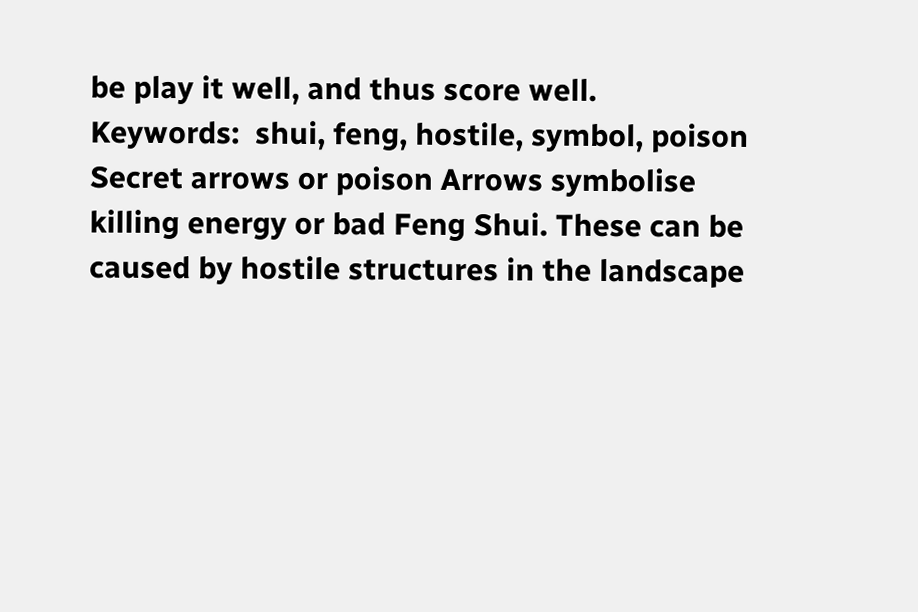be play it well, and thus score well.
Keywords:  shui, feng, hostile, symbol, poison
Secret arrows or poison Arrows symbolise killing energy or bad Feng Shui. These can be caused by hostile structures in the landscape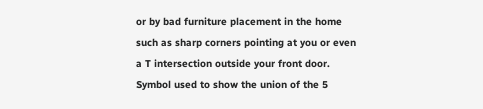or by bad furniture placement in the home such as sharp corners pointing at you or even a T intersection outside your front door.
Symbol used to show the union of the 5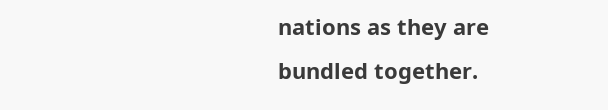nations as they are bundled together.